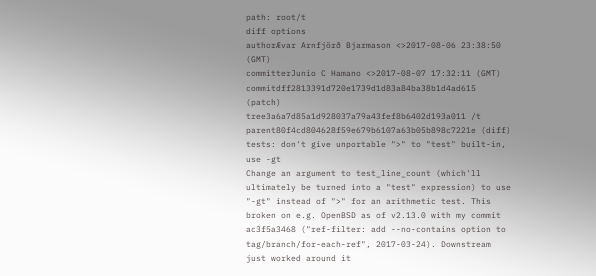path: root/t
diff options
authorÆvar Arnfjörð Bjarmason <>2017-08-06 23:38:50 (GMT)
committerJunio C Hamano <>2017-08-07 17:32:11 (GMT)
commitdff2813391d720e1739d1d83a84ba38b1d4ad615 (patch)
tree3a6a7d85a1d928037a79a43fef8b6402d193a011 /t
parent80f4cd804628f59e679b6107a63b05b898c7221e (diff)
tests: don't give unportable ">" to "test" built-in, use -gt
Change an argument to test_line_count (which'll ultimately be turned into a "test" expression) to use "-gt" instead of ">" for an arithmetic test. This broken on e.g. OpenBSD as of v2.13.0 with my commit ac3f5a3468 ("ref-filter: add --no-contains option to tag/branch/for-each-ref", 2017-03-24). Downstream just worked around it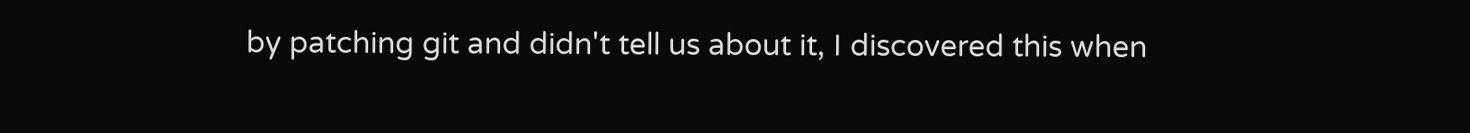by patching git and didn't tell us about it, I discovered this when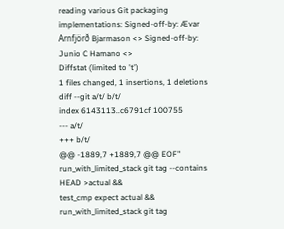reading various Git packaging implementations: Signed-off-by: Ævar Arnfjörð Bjarmason <> Signed-off-by: Junio C Hamano <>
Diffstat (limited to 't')
1 files changed, 1 insertions, 1 deletions
diff --git a/t/ b/t/
index 6143113..c6791cf 100755
--- a/t/
+++ b/t/
@@ -1889,7 +1889,7 @@ EOF"
run_with_limited_stack git tag --contains HEAD >actual &&
test_cmp expect actual &&
run_with_limited_stack git tag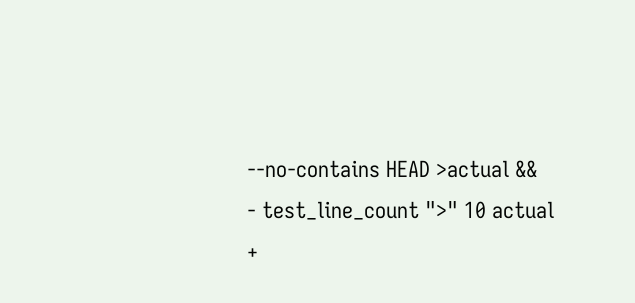--no-contains HEAD >actual &&
- test_line_count ">" 10 actual
+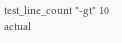test_line_count "-gt" 10 actual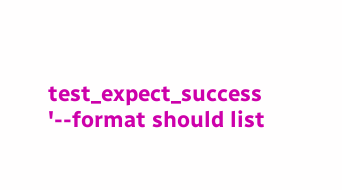test_expect_success '--format should list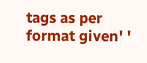tags as per format given' '